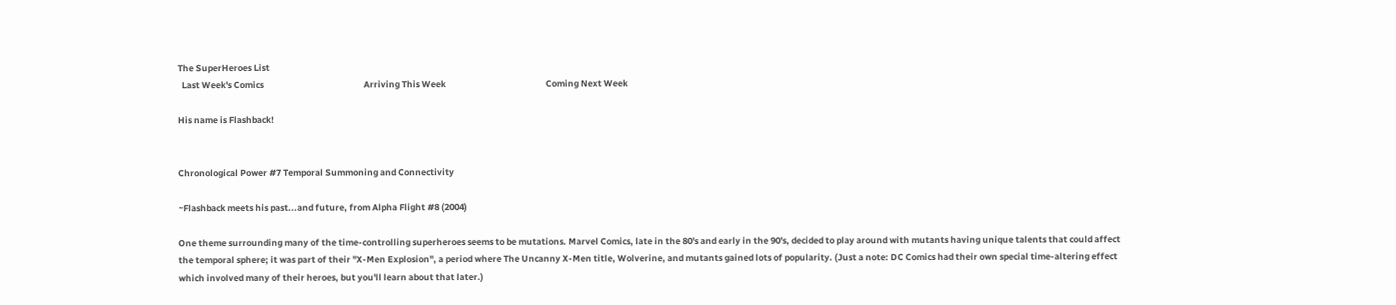The SuperHeroes List
  Last Week's Comics                                                  Arriving This Week                                                  Coming Next Week

His name is Flashback!


Chronological Power #7 Temporal Summoning and Connectivity

~Flashback meets his past...and future, from Alpha Flight #8 (2004)

One theme surrounding many of the time-controlling superheroes seems to be mutations. Marvel Comics, late in the 80's and early in the 90's, decided to play around with mutants having unique talents that could affect the temporal sphere; it was part of their "X-Men Explosion", a period where The Uncanny X-Men title, Wolverine, and mutants gained lots of popularity. (Just a note: DC Comics had their own special time-altering effect which involved many of their heroes, but you'll learn about that later.)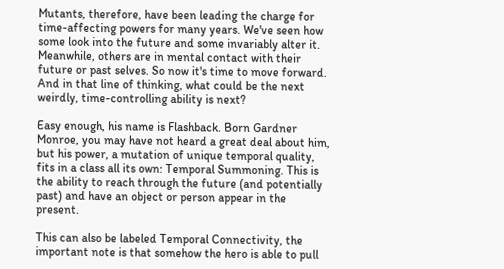Mutants, therefore, have been leading the charge for time-affecting powers for many years. We've seen how some look into the future and some invariably alter it. Meanwhile, others are in mental contact with their future or past selves. So now it's time to move forward. And in that line of thinking, what could be the next weirdly, time-controlling ability is next?

Easy enough, his name is Flashback. Born Gardner Monroe, you may have not heard a great deal about him, but his power, a mutation of unique temporal quality, fits in a class all its own: Temporal Summoning. This is the ability to reach through the future (and potentially past) and have an object or person appear in the present.

This can also be labeled Temporal Connectivity, the important note is that somehow the hero is able to pull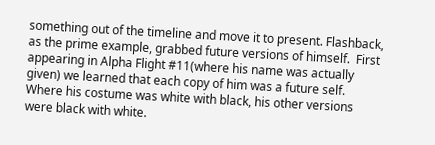something out of the timeline and move it to present. Flashback, as the prime example, grabbed future versions of himself.  First appearing in Alpha Flight #11(where his name was actually given) we learned that each copy of him was a future self. Where his costume was white with black, his other versions were black with white.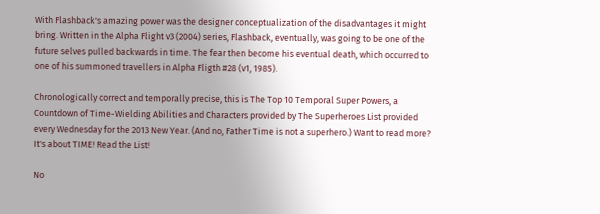With Flashback's amazing power was the designer conceptualization of the disadvantages it might bring. Written in the Alpha Flight v3 (2004) series, Flashback, eventually, was going to be one of the future selves pulled backwards in time. The fear then become his eventual death, which occurred to one of his summoned travellers in Alpha Fligth #28 (v1, 1985).

Chronologically correct and temporally precise, this is The Top 10 Temporal Super Powers, a Countdown of Time-Wielding Abilities and Characters provided by The Superheroes List provided every Wednesday for the 2013 New Year. (And no, Father Time is not a superhero.) Want to read more? It's about TIME! Read the List!

No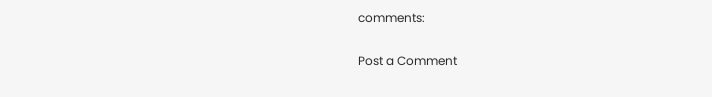comments:

Post a Comment